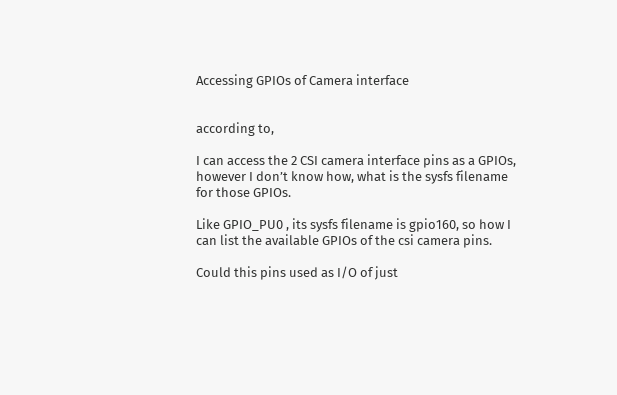Accessing GPIOs of Camera interface


according to,

I can access the 2 CSI camera interface pins as a GPIOs, however I don’t know how, what is the sysfs filename for those GPIOs.

Like GPIO_PU0 , its sysfs filename is gpio160, so how I can list the available GPIOs of the csi camera pins.

Could this pins used as I/O of just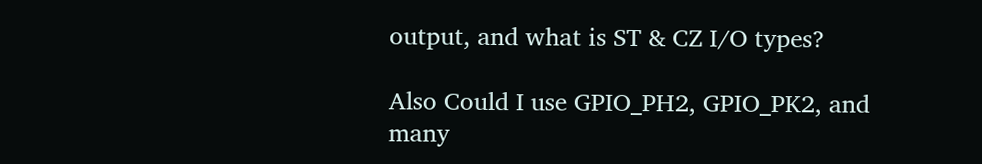output, and what is ST & CZ I/O types?

Also Could I use GPIO_PH2, GPIO_PK2, and many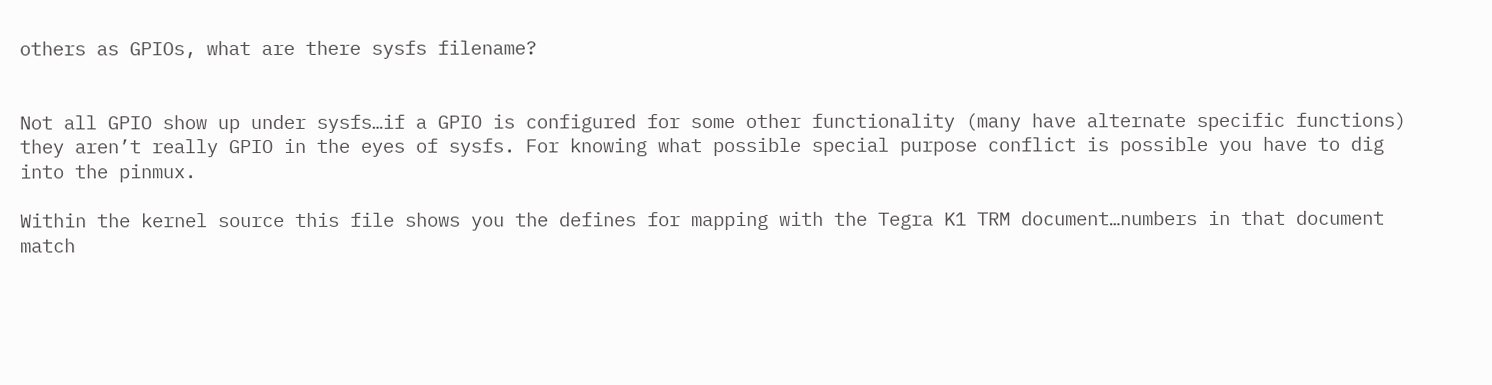others as GPIOs, what are there sysfs filename?


Not all GPIO show up under sysfs…if a GPIO is configured for some other functionality (many have alternate specific functions) they aren’t really GPIO in the eyes of sysfs. For knowing what possible special purpose conflict is possible you have to dig into the pinmux.

Within the kernel source this file shows you the defines for mapping with the Tegra K1 TRM document…numbers in that document match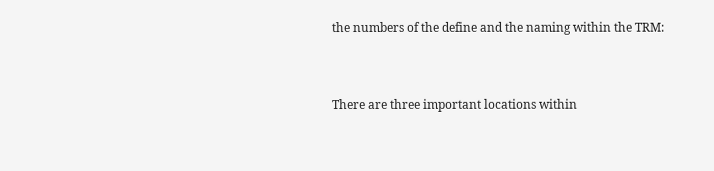the numbers of the define and the naming within the TRM:


There are three important locations within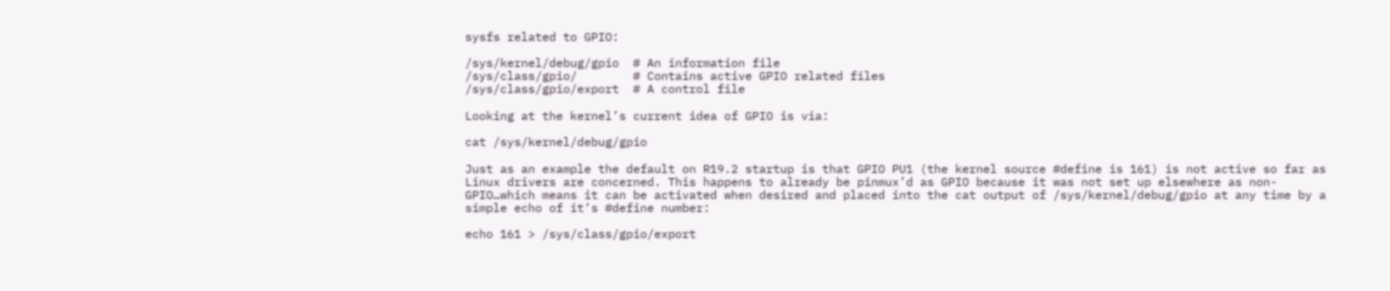sysfs related to GPIO:

/sys/kernel/debug/gpio  # An information file
/sys/class/gpio/        # Contains active GPIO related files
/sys/class/gpio/export  # A control file

Looking at the kernel’s current idea of GPIO is via:

cat /sys/kernel/debug/gpio

Just as an example the default on R19.2 startup is that GPIO PU1 (the kernel source #define is 161) is not active so far as Linux drivers are concerned. This happens to already be pinmux’d as GPIO because it was not set up elsewhere as non-GPIO…which means it can be activated when desired and placed into the cat output of /sys/kernel/debug/gpio at any time by a simple echo of it’s #define number:

echo 161 > /sys/class/gpio/export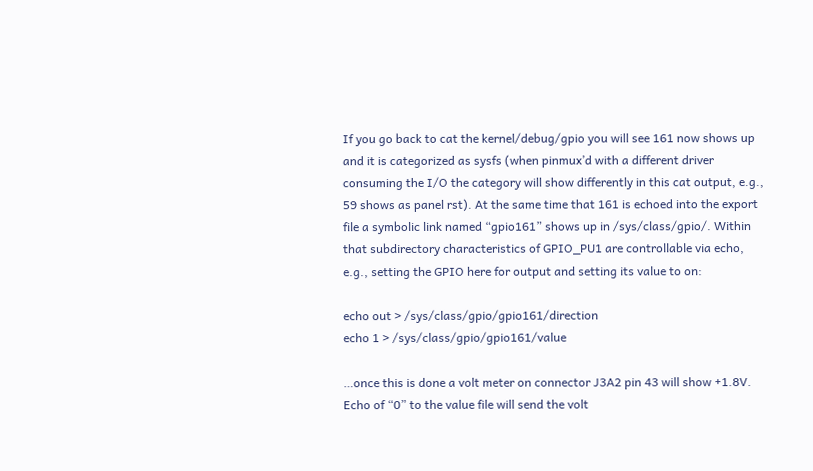If you go back to cat the kernel/debug/gpio you will see 161 now shows up and it is categorized as sysfs (when pinmux’d with a different driver consuming the I/O the category will show differently in this cat output, e.g., 59 shows as panel rst). At the same time that 161 is echoed into the export file a symbolic link named “gpio161” shows up in /sys/class/gpio/. Within that subdirectory characteristics of GPIO_PU1 are controllable via echo, e.g., setting the GPIO here for output and setting its value to on:

echo out > /sys/class/gpio/gpio161/direction
echo 1 > /sys/class/gpio/gpio161/value

…once this is done a volt meter on connector J3A2 pin 43 will show +1.8V. Echo of “0” to the value file will send the volt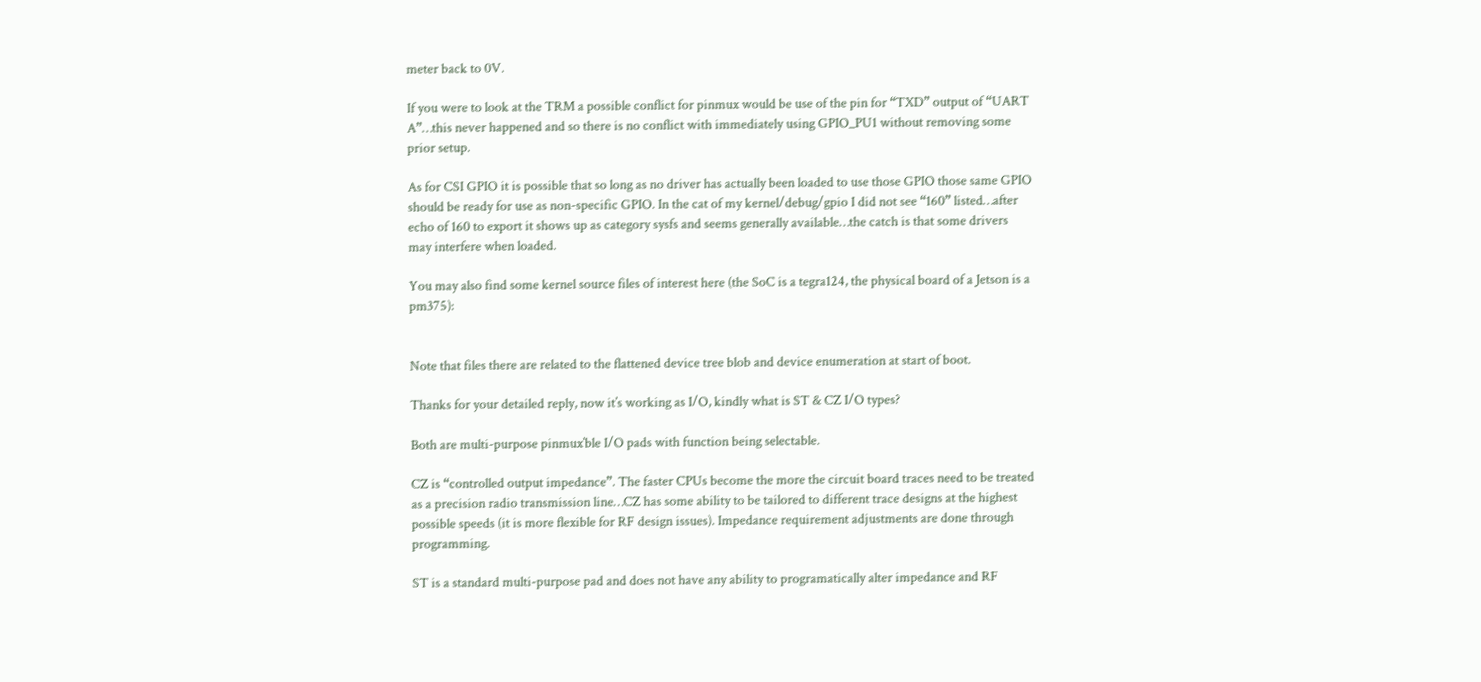meter back to 0V.

If you were to look at the TRM a possible conflict for pinmux would be use of the pin for “TXD” output of “UART A”…this never happened and so there is no conflict with immediately using GPIO_PU1 without removing some prior setup.

As for CSI GPIO it is possible that so long as no driver has actually been loaded to use those GPIO those same GPIO should be ready for use as non-specific GPIO. In the cat of my kernel/debug/gpio I did not see “160” listed…after echo of 160 to export it shows up as category sysfs and seems generally available…the catch is that some drivers may interfere when loaded.

You may also find some kernel source files of interest here (the SoC is a tegra124, the physical board of a Jetson is a pm375):


Note that files there are related to the flattened device tree blob and device enumeration at start of boot.

Thanks for your detailed reply, now it’s working as I/O, kindly what is ST & CZ I/O types?

Both are multi-purpose pinmux’ble I/O pads with function being selectable.

CZ is “controlled output impedance”. The faster CPUs become the more the circuit board traces need to be treated as a precision radio transmission line…CZ has some ability to be tailored to different trace designs at the highest possible speeds (it is more flexible for RF design issues). Impedance requirement adjustments are done through programming.

ST is a standard multi-purpose pad and does not have any ability to programatically alter impedance and RF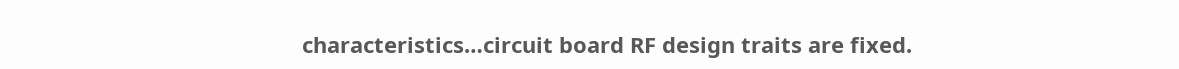characteristics…circuit board RF design traits are fixed.